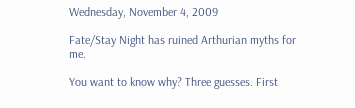Wednesday, November 4, 2009

Fate/Stay Night has ruined Arthurian myths for me.

You want to know why? Three guesses. First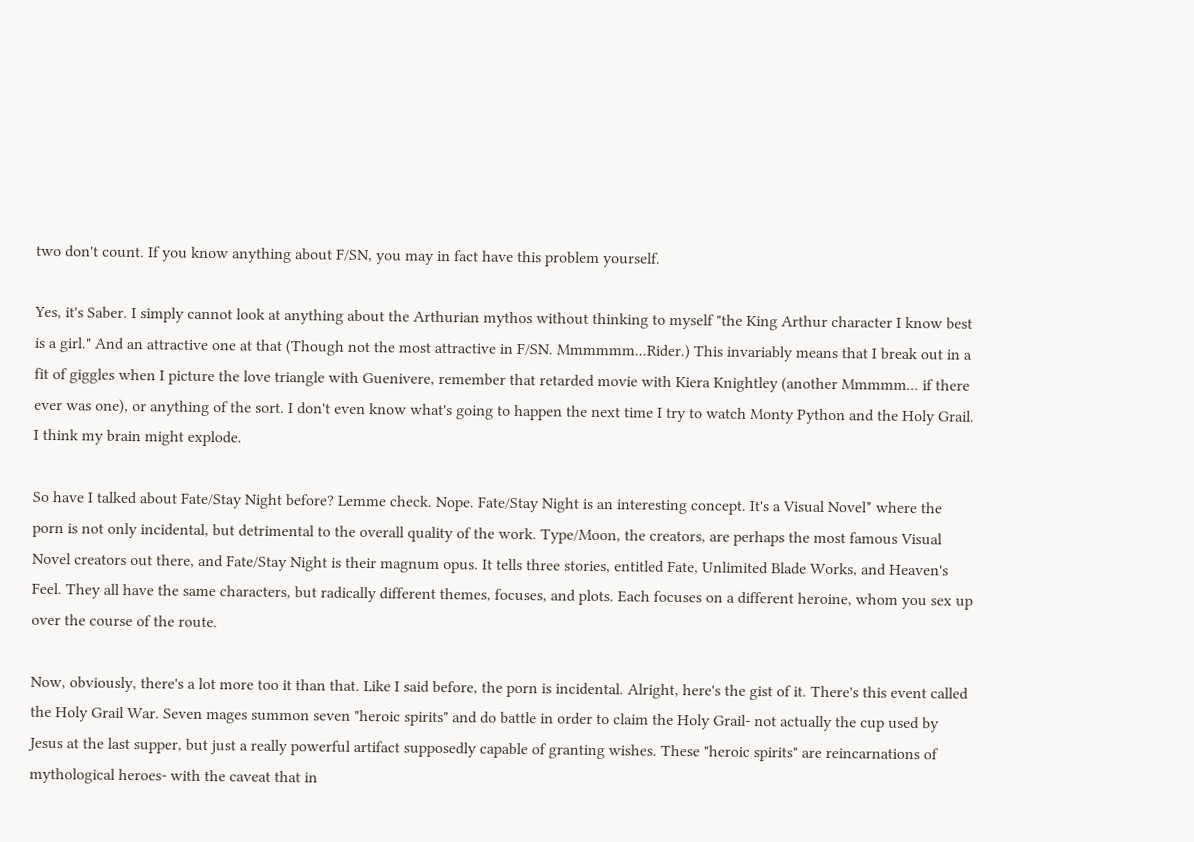two don't count. If you know anything about F/SN, you may in fact have this problem yourself.

Yes, it's Saber. I simply cannot look at anything about the Arthurian mythos without thinking to myself "the King Arthur character I know best is a girl." And an attractive one at that (Though not the most attractive in F/SN. Mmmmmm...Rider.) This invariably means that I break out in a fit of giggles when I picture the love triangle with Guenivere, remember that retarded movie with Kiera Knightley (another Mmmmm... if there ever was one), or anything of the sort. I don't even know what's going to happen the next time I try to watch Monty Python and the Holy Grail. I think my brain might explode.

So have I talked about Fate/Stay Night before? Lemme check. Nope. Fate/Stay Night is an interesting concept. It's a Visual Novel* where the porn is not only incidental, but detrimental to the overall quality of the work. Type/Moon, the creators, are perhaps the most famous Visual Novel creators out there, and Fate/Stay Night is their magnum opus. It tells three stories, entitled Fate, Unlimited Blade Works, and Heaven's Feel. They all have the same characters, but radically different themes, focuses, and plots. Each focuses on a different heroine, whom you sex up over the course of the route.

Now, obviously, there's a lot more too it than that. Like I said before, the porn is incidental. Alright, here's the gist of it. There's this event called the Holy Grail War. Seven mages summon seven "heroic spirits" and do battle in order to claim the Holy Grail- not actually the cup used by Jesus at the last supper, but just a really powerful artifact supposedly capable of granting wishes. These "heroic spirits" are reincarnations of mythological heroes- with the caveat that in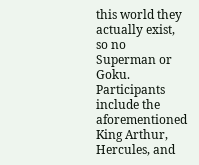this world they actually exist, so no Superman or Goku. Participants include the aforementioned King Arthur, Hercules, and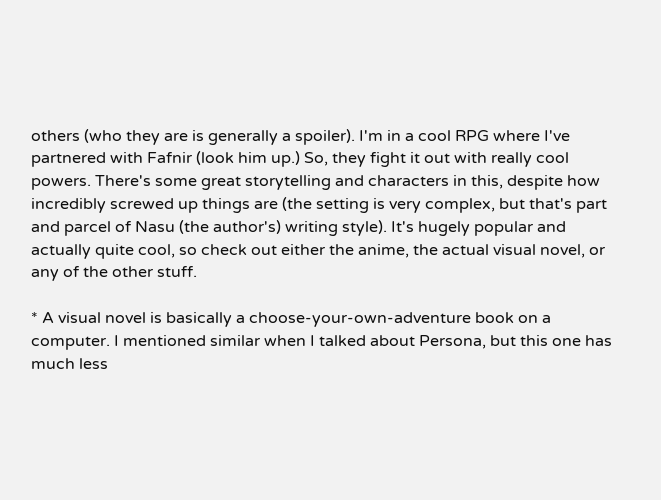others (who they are is generally a spoiler). I'm in a cool RPG where I've partnered with Fafnir (look him up.) So, they fight it out with really cool powers. There's some great storytelling and characters in this, despite how incredibly screwed up things are (the setting is very complex, but that's part and parcel of Nasu (the author's) writing style). It's hugely popular and actually quite cool, so check out either the anime, the actual visual novel, or any of the other stuff.

* A visual novel is basically a choose-your-own-adventure book on a computer. I mentioned similar when I talked about Persona, but this one has much less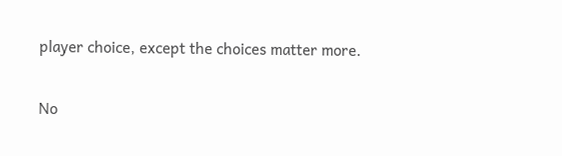player choice, except the choices matter more.

No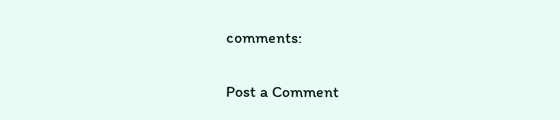comments:

Post a Comment